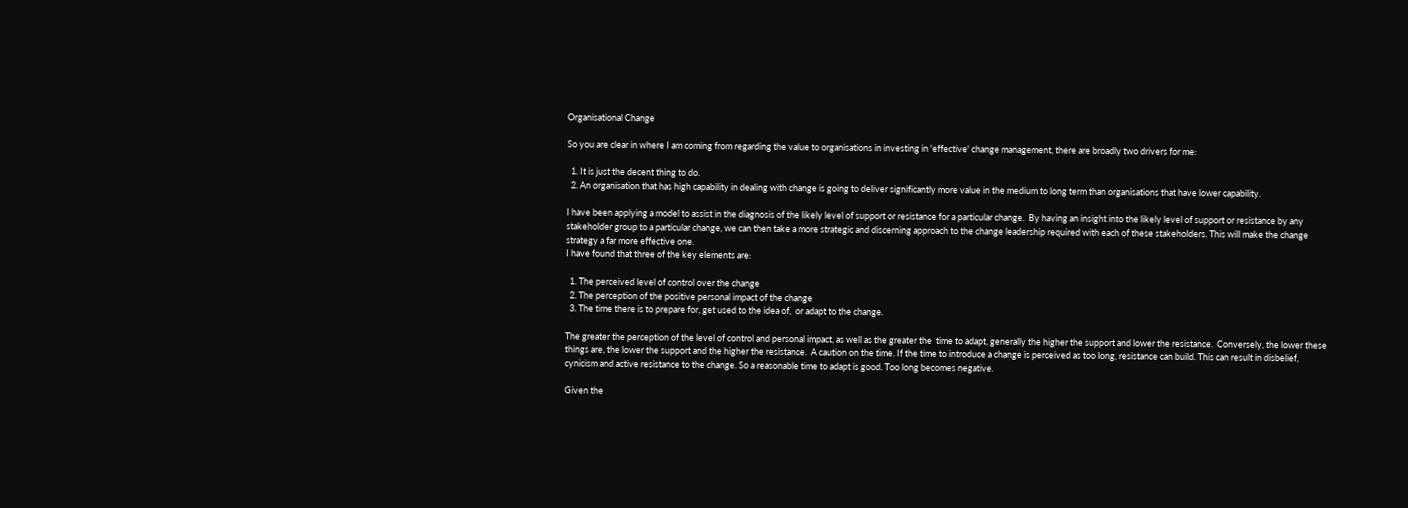Organisational Change

So you are clear in where I am coming from regarding the value to organisations in investing in 'effective' change management, there are broadly two drivers for me:

  1. It is just the decent thing to do.
  2. An organisation that has high capability in dealing with change is going to deliver significantly more value in the medium to long term than organisations that have lower capability.

I have been applying a model to assist in the diagnosis of the likely level of support or resistance for a particular change.  By having an insight into the likely level of support or resistance by any stakeholder group to a particular change, we can then take a more strategic and discerning approach to the change leadership required with each of these stakeholders. This will make the change strategy a far more effective one.
I have found that three of the key elements are:

  1. The perceived level of control over the change
  2. The perception of the positive personal impact of the change
  3. The time there is to prepare for, get used to the idea of,  or adapt to the change.

The greater the perception of the level of control and personal impact, as well as the greater the  time to adapt, generally the higher the support and lower the resistance.  Conversely, the lower these things are, the lower the support and the higher the resistance.  A caution on the time. If the time to introduce a change is perceived as too long, resistance can build. This can result in disbelief, cynicism and active resistance to the change. So a reasonable time to adapt is good. Too long becomes negative.

Given the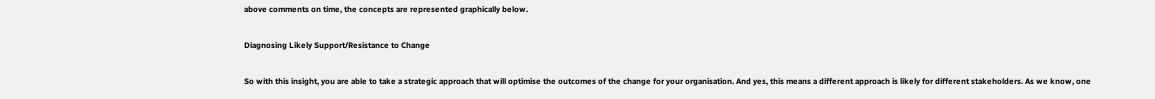above comments on time, the concepts are represented graphically below.

Diagnosing Likely Support/Resistance to Change

So with this insight, you are able to take a strategic approach that will optimise the outcomes of the change for your organisation. And yes, this means a different approach is likely for different stakeholders. As we know, one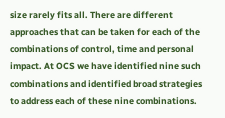size rarely fits all. There are different approaches that can be taken for each of the combinations of control, time and personal impact. At OCS we have identified nine such combinations and identified broad strategies to address each of these nine combinations.